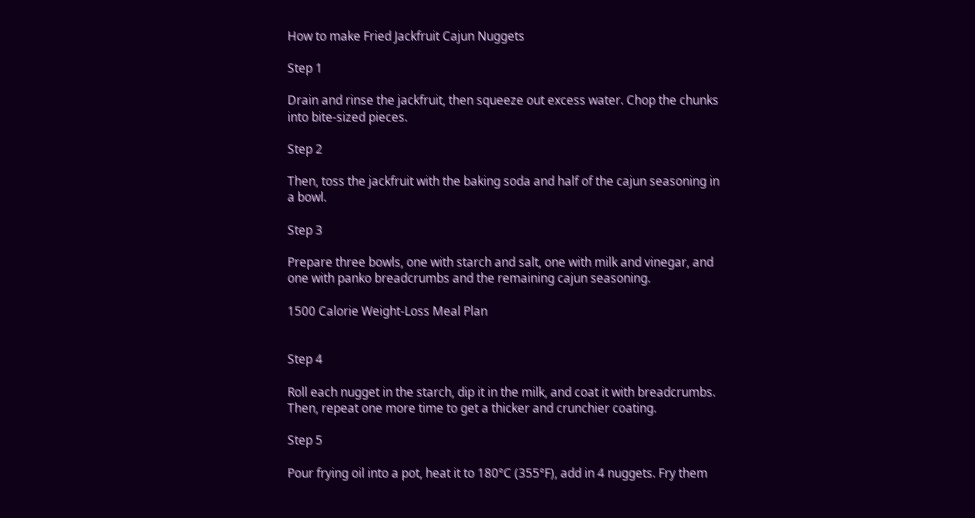How to make Fried Jackfruit Cajun Nuggets

Step 1

Drain and rinse the jackfruit, then squeeze out excess water. Chop the chunks into bite-sized pieces.

Step 2

Then, toss the jackfruit with the baking soda and half of the cajun seasoning in a bowl.

Step 3

Prepare three bowls, one with starch and salt, one with milk and vinegar, and one with panko breadcrumbs and the remaining cajun seasoning.

1500 Calorie Weight-Loss Meal Plan


Step 4

Roll each nugget in the starch, dip it in the milk, and coat it with breadcrumbs. Then, repeat one more time to get a thicker and crunchier coating.

Step 5

Pour frying oil into a pot, heat it to 180°C (355°F), add in 4 nuggets. Fry them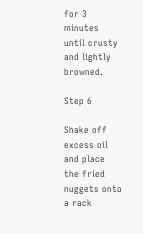for 3 minutes until crusty and lightly browned.

Step 6

Shake off excess oil and place the fried nuggets onto a rack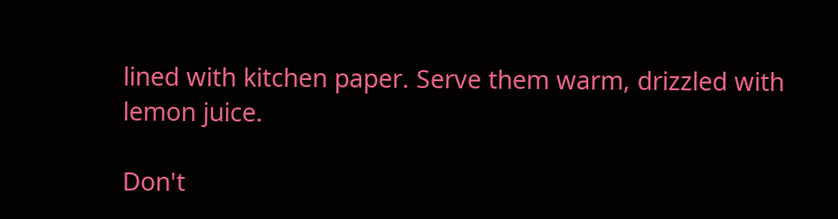lined with kitchen paper. Serve them warm, drizzled with lemon juice.

Don't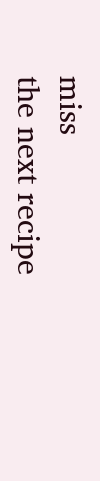miss
the next recipe